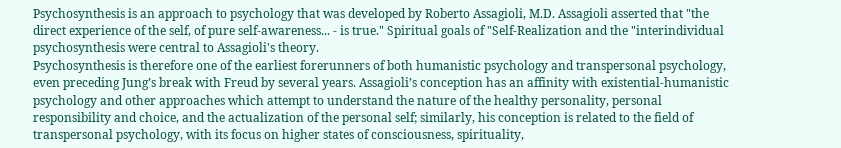Psychosynthesis is an approach to psychology that was developed by Roberto Assagioli, M.D. Assagioli asserted that "the direct experience of the self, of pure self-awareness... - is true." Spiritual goals of "Self-Realization and the "interindividual psychosynthesis were central to Assagioli's theory.
Psychosynthesis is therefore one of the earliest forerunners of both humanistic psychology and transpersonal psychology, even preceding Jung’s break with Freud by several years. Assagioli’s conception has an affinity with existential-humanistic psychology and other approaches which attempt to understand the nature of the healthy personality, personal responsibility and choice, and the actualization of the personal self; similarly, his conception is related to the field of transpersonal psychology, with its focus on higher states of consciousness, spirituality,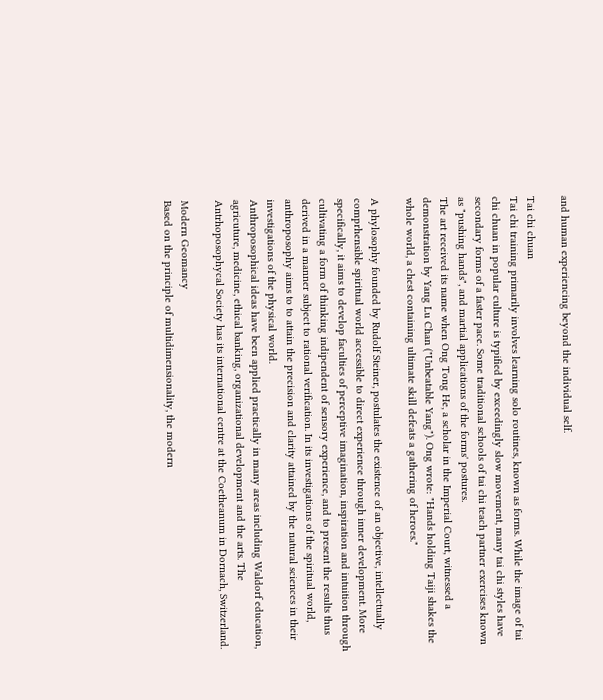and human experiencing beyond the individual self.

Tai chi chuan
Tai chi training primarily involves learning solo routines, known as forms. While the image of tai chi chuan in popular culture is typified by exceedingly slow movement, many tai chi styles have secondary forms of a faster pace. Some traditional schools of tai chi teach partner exercises known as "pushing hands", and martial applications of the forms' postures.
The art received its name when Ong Tong He, a scholar in the Imperial Court, witnessed a demonstration by Yang Lu Chan ("Unbeatable Yang"). Ong wrote: "Hands holding Taiji shakes the whole world, a chest containing ultimate skill defeats a gathering of heroes."

A phylosophy founded by Rudolf Steiner, postulates the existence of an objective, intellectually comprhensible spiritual world accessible to direct experience through inner development. More specifically, it aims to develop faculties of perceptive imagination, inspiration and intuition through cultivating a form of thinking indipendent of sensory experience, and to present the results thus derived in a manner subject to rational verification. In its investigations of the spiritual world, anthroposophy aims to to attain the precision and clarity attained by the natural sciences in their investigations of the physical world.
Anthroposophical ideas have been applied practically in many areas including Waldorf education, agricuture, medicine, ethical banking, organizational development and the arts. The Antrhoposophycal Society has its international centre at the Coetheanum in Dornach, Switzerland.

Modern Geomancy
Based on the principle of multidimensionality, the modern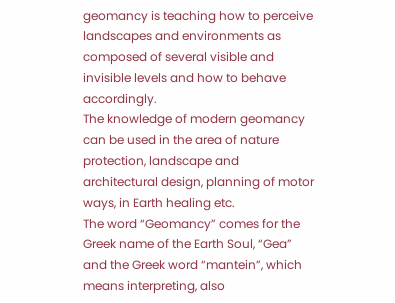geomancy is teaching how to perceive landscapes and environments as composed of several visible and invisible levels and how to behave accordingly.
The knowledge of modern geomancy can be used in the area of nature protection, landscape and architectural design, planning of motor ways, in Earth healing etc.
The word “Geomancy” comes for the Greek name of the Earth Soul, “Gea” and the Greek word “mantein”, which means interpreting, also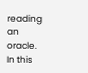reading an oracle.
In this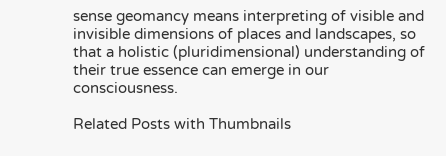sense geomancy means interpreting of visible and invisible dimensions of places and landscapes, so that a holistic (pluridimensional) understanding of their true essence can emerge in our consciousness.

Related Posts with Thumbnails